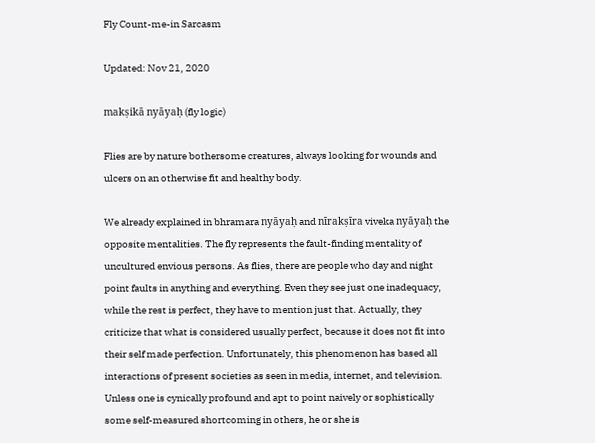Fly Count-me-in Sarcasm

Updated: Nov 21, 2020

makṣikā nyāyaḥ (fly logic)

Flies are by nature bothersome creatures, always looking for wounds and ulcers on an otherwise fit and healthy body.

We already explained in bhramara nyāyaḥ and nīrakṣīra viveka nyāyaḥ the opposite mentalities. The fly represents the fault-finding mentality of uncultured envious persons. As flies, there are people who day and night point faults in anything and everything. Even they see just one inadequacy, while the rest is perfect, they have to mention just that. Actually, they criticize that what is considered usually perfect, because it does not fit into their self made perfection. Unfortunately, this phenomenon has based all interactions of present societies as seen in media, internet, and television. Unless one is cynically profound and apt to point naively or sophistically some self-measured shortcoming in others, he or she is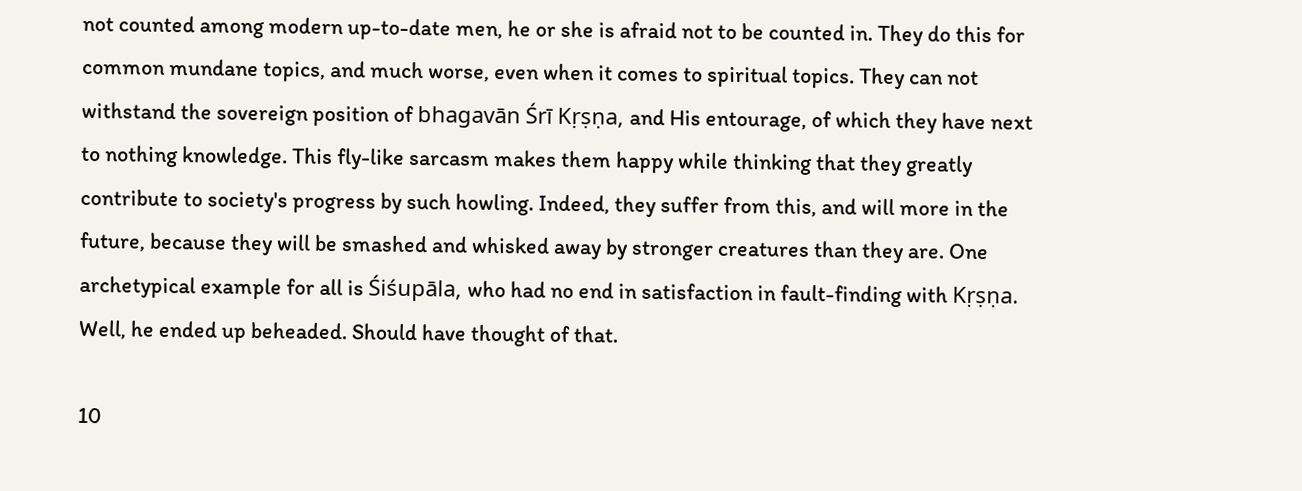not counted among modern up-to-date men, he or she is afraid not to be counted in. They do this for common mundane topics, and much worse, even when it comes to spiritual topics. They can not withstand the sovereign position of bhagavān Śrī Kṛṣṇa, and His entourage, of which they have next to nothing knowledge. This fly-like sarcasm makes them happy while thinking that they greatly contribute to society's progress by such howling. Indeed, they suffer from this, and will more in the future, because they will be smashed and whisked away by stronger creatures than they are. One archetypical example for all is Śiśupāla, who had no end in satisfaction in fault-finding with Kṛṣṇa. Well, he ended up beheaded. Should have thought of that.

10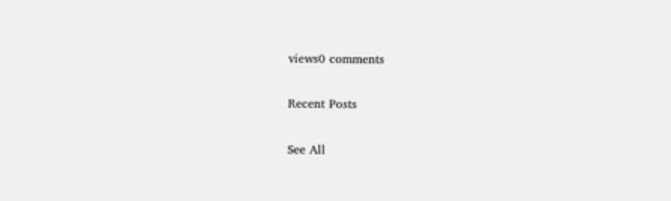views0 comments

Recent Posts

See All